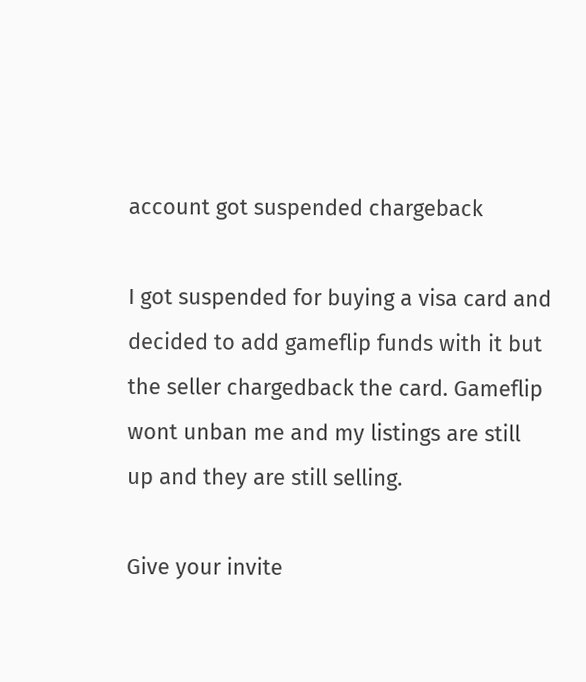account got suspended chargeback

I got suspended for buying a visa card and decided to add gameflip funds with it but the seller chargedback the card. Gameflip wont unban me and my listings are still up and they are still selling.

Give your invite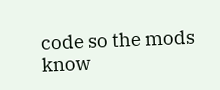code so the mods know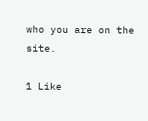who you are on the site.

1 Like